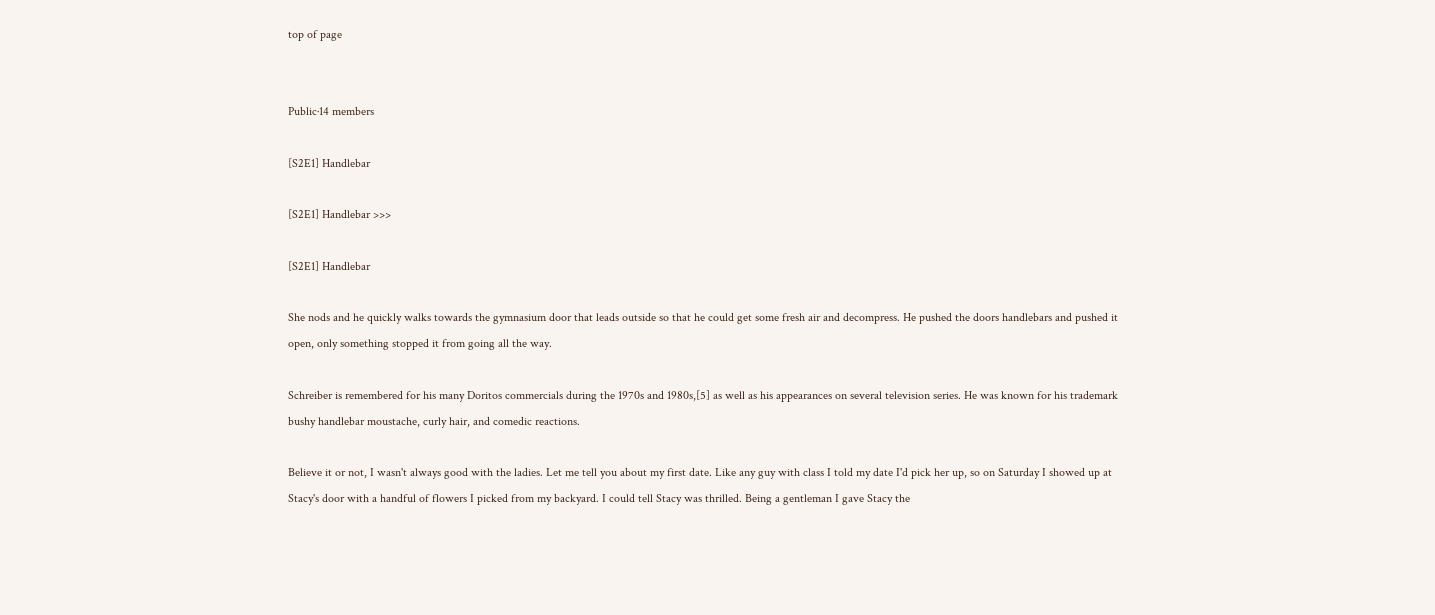top of page


Public·14 members

[S2E1] Handlebar

[S2E1] Handlebar >>>

[S2E1] Handlebar

She nods and he quickly walks towards the gymnasium door that leads outside so that he could get some fresh air and decompress. He pushed the doors handlebars and pushed it open, only something stopped it from going all the way.

Schreiber is remembered for his many Doritos commercials during the 1970s and 1980s,[5] as well as his appearances on several television series. He was known for his trademark bushy handlebar moustache, curly hair, and comedic reactions.

Believe it or not, I wasn't always good with the ladies. Let me tell you about my first date. Like any guy with class I told my date I'd pick her up, so on Saturday I showed up at Stacy's door with a handful of flowers I picked from my backyard. I could tell Stacy was thrilled. Being a gentleman I gave Stacy the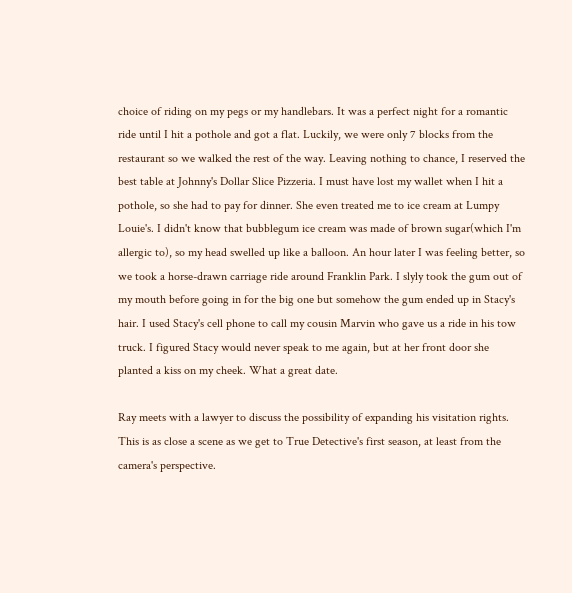choice of riding on my pegs or my handlebars. It was a perfect night for a romantic ride until I hit a pothole and got a flat. Luckily, we were only 7 blocks from the restaurant so we walked the rest of the way. Leaving nothing to chance, I reserved the best table at Johnny's Dollar Slice Pizzeria. I must have lost my wallet when I hit a pothole, so she had to pay for dinner. She even treated me to ice cream at Lumpy Louie's. I didn't know that bubblegum ice cream was made of brown sugar(which I'm allergic to), so my head swelled up like a balloon. An hour later I was feeling better, so we took a horse-drawn carriage ride around Franklin Park. I slyly took the gum out of my mouth before going in for the big one but somehow the gum ended up in Stacy's hair. I used Stacy's cell phone to call my cousin Marvin who gave us a ride in his tow truck. I figured Stacy would never speak to me again, but at her front door she planted a kiss on my cheek. What a great date.

Ray meets with a lawyer to discuss the possibility of expanding his visitation rights. This is as close a scene as we get to True Detective's first season, at least from the camera's perspective.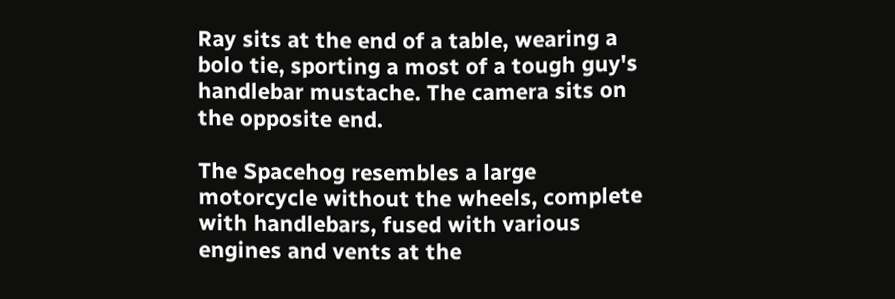Ray sits at the end of a table, wearing a bolo tie, sporting a most of a tough guy's handlebar mustache. The camera sits on the opposite end.

The Spacehog resembles a large motorcycle without the wheels, complete with handlebars, fused with various engines and vents at the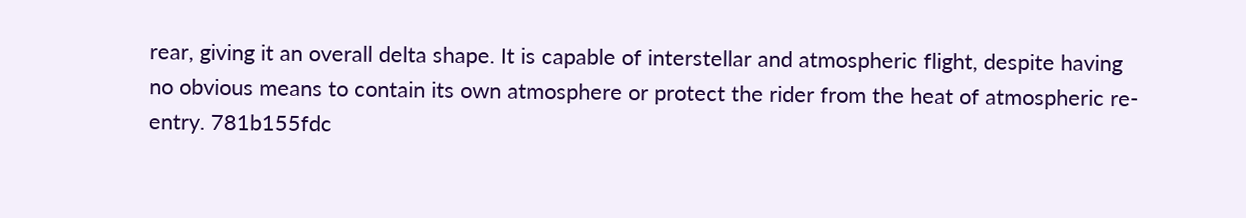rear, giving it an overall delta shape. It is capable of interstellar and atmospheric flight, despite having no obvious means to contain its own atmosphere or protect the rider from the heat of atmospheric re-entry. 781b155fdc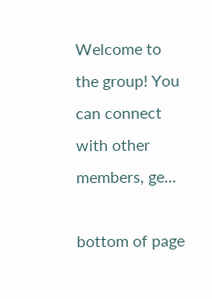Welcome to the group! You can connect with other members, ge...

bottom of page